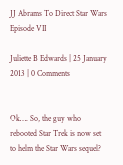JJ Abrams To Direct Star Wars Episode VII

Juliette B Edwards | 25 January 2013 | 0 Comments


Ok…. So, the guy who rebooted Star Trek is now set to helm the Star Wars sequel?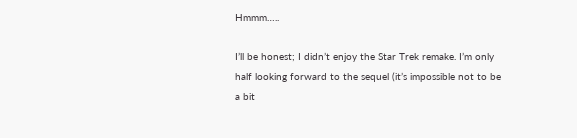Hmmm…..

I’ll be honest; I didn’t enjoy the Star Trek remake. I’m only half looking forward to the sequel (it’s impossible not to be a bit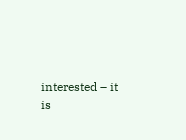interested – it is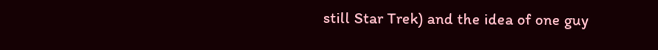still Star Trek) and the idea of one guy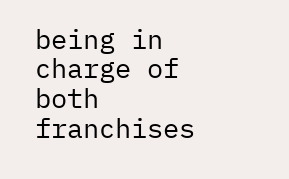being in charge of both franchises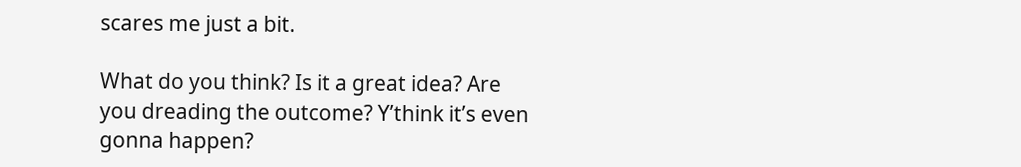scares me just a bit.

What do you think? Is it a great idea? Are you dreading the outcome? Y’think it’s even gonna happen?